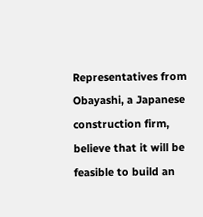Representatives from Obayashi, a Japanese construction firm, believe that it will be feasible to build an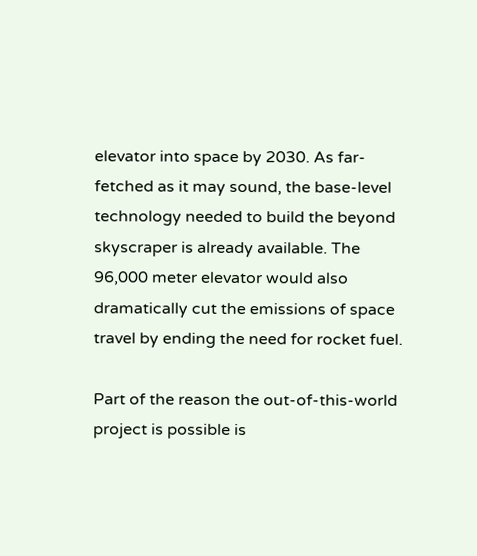elevator into space by 2030. As far-fetched as it may sound, the base-level technology needed to build the beyond skyscraper is already available. The 96,000 meter elevator would also dramatically cut the emissions of space travel by ending the need for rocket fuel.

Part of the reason the out-of-this-world project is possible is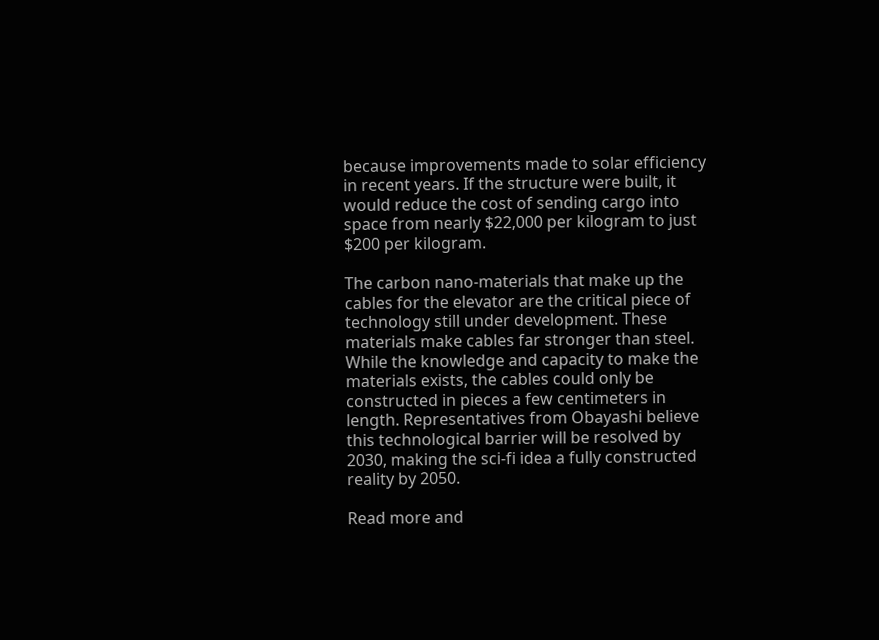because improvements made to solar efficiency in recent years. If the structure were built, it would reduce the cost of sending cargo into space from nearly $22,000 per kilogram to just $200 per kilogram.

The carbon nano-materials that make up the cables for the elevator are the critical piece of technology still under development. These materials make cables far stronger than steel. While the knowledge and capacity to make the materials exists, the cables could only be constructed in pieces a few centimeters in length. Representatives from Obayashi believe this technological barrier will be resolved by 2030, making the sci-fi idea a fully constructed reality by 2050.

Read more and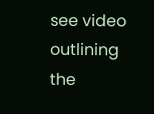see video outlining the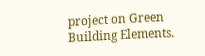project on Green Building Elements.